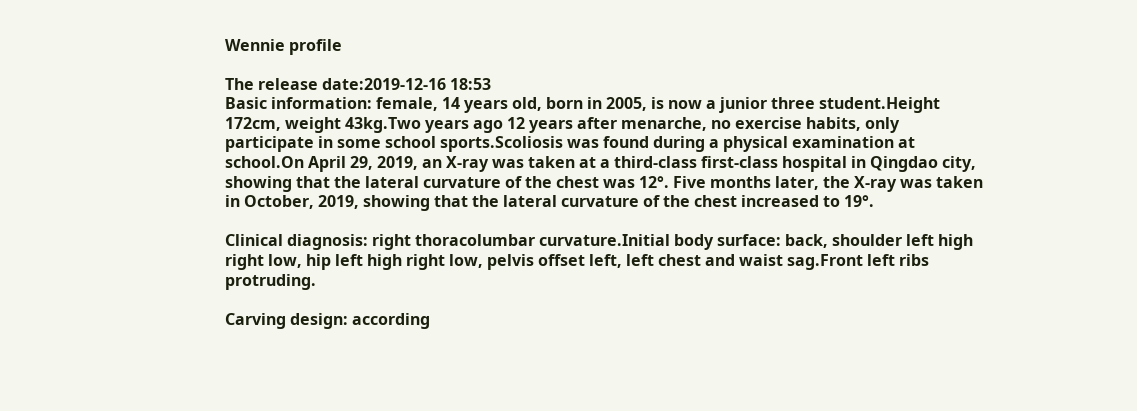Wennie profile

The release date:2019-12-16 18:53
Basic information: female, 14 years old, born in 2005, is now a junior three student.Height 172cm, weight 43kg.Two years ago 12 years after menarche, no exercise habits, only participate in some school sports.Scoliosis was found during a physical examination at school.On April 29, 2019, an X-ray was taken at a third-class first-class hospital in Qingdao city, showing that the lateral curvature of the chest was 12°. Five months later, the X-ray was taken in October, 2019, showing that the lateral curvature of the chest increased to 19°.

Clinical diagnosis: right thoracolumbar curvature.Initial body surface: back, shoulder left high right low, hip left high right low, pelvis offset left, left chest and waist sag.Front left ribs protruding.

Carving design: according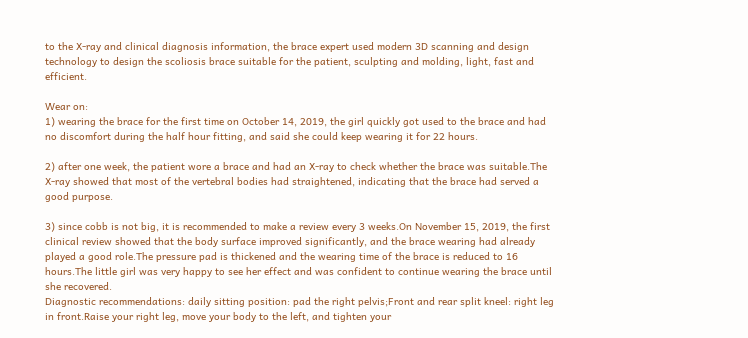to the X-ray and clinical diagnosis information, the brace expert used modern 3D scanning and design technology to design the scoliosis brace suitable for the patient, sculpting and molding, light, fast and efficient.

Wear on:
1) wearing the brace for the first time on October 14, 2019, the girl quickly got used to the brace and had no discomfort during the half hour fitting, and said she could keep wearing it for 22 hours.

2) after one week, the patient wore a brace and had an X-ray to check whether the brace was suitable.The X-ray showed that most of the vertebral bodies had straightened, indicating that the brace had served a good purpose.

3) since cobb is not big, it is recommended to make a review every 3 weeks.On November 15, 2019, the first clinical review showed that the body surface improved significantly, and the brace wearing had already played a good role.The pressure pad is thickened and the wearing time of the brace is reduced to 16 hours.The little girl was very happy to see her effect and was confident to continue wearing the brace until she recovered.
Diagnostic recommendations: daily sitting position: pad the right pelvis;Front and rear split kneel: right leg in front.Raise your right leg, move your body to the left, and tighten your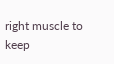right muscle to keep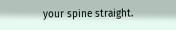your spine straight.